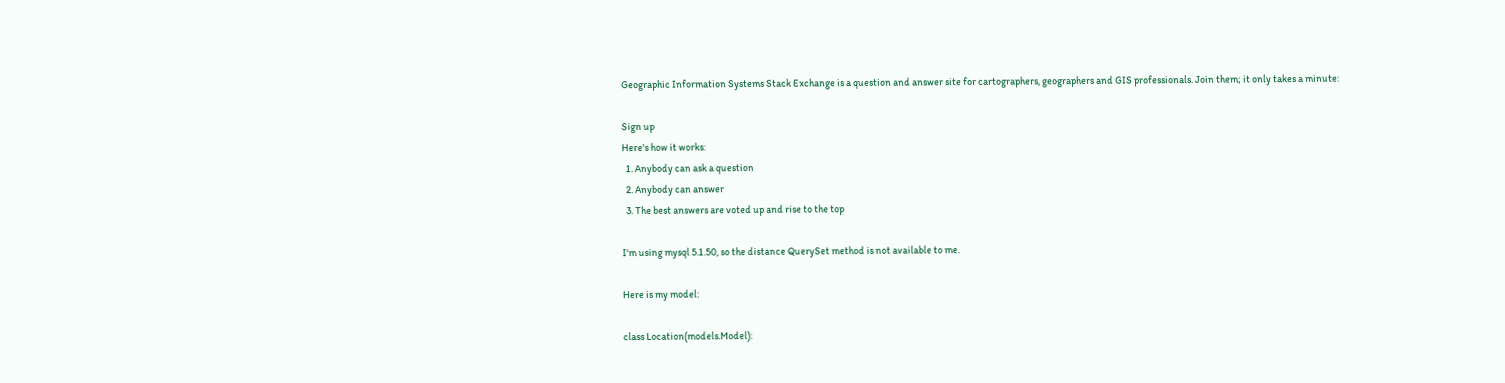Geographic Information Systems Stack Exchange is a question and answer site for cartographers, geographers and GIS professionals. Join them; it only takes a minute:

Sign up
Here's how it works:
  1. Anybody can ask a question
  2. Anybody can answer
  3. The best answers are voted up and rise to the top

I'm using mysql 5.1.50, so the distance QuerySet method is not available to me.

Here is my model:

class Location(models.Model):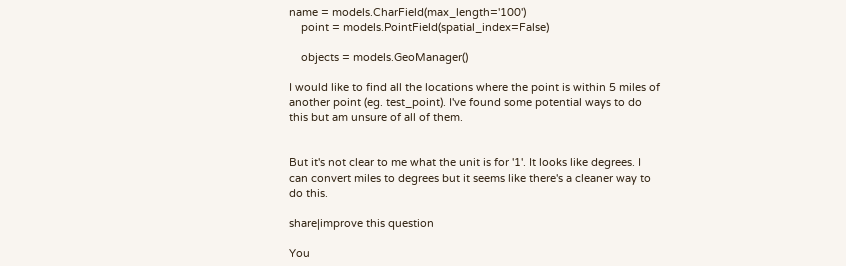name = models.CharField(max_length='100')
    point = models.PointField(spatial_index=False)

    objects = models.GeoManager()

I would like to find all the locations where the point is within 5 miles of another point (eg. test_point). I've found some potential ways to do this but am unsure of all of them.


But it's not clear to me what the unit is for '1'. It looks like degrees. I can convert miles to degrees but it seems like there's a cleaner way to do this.

share|improve this question

You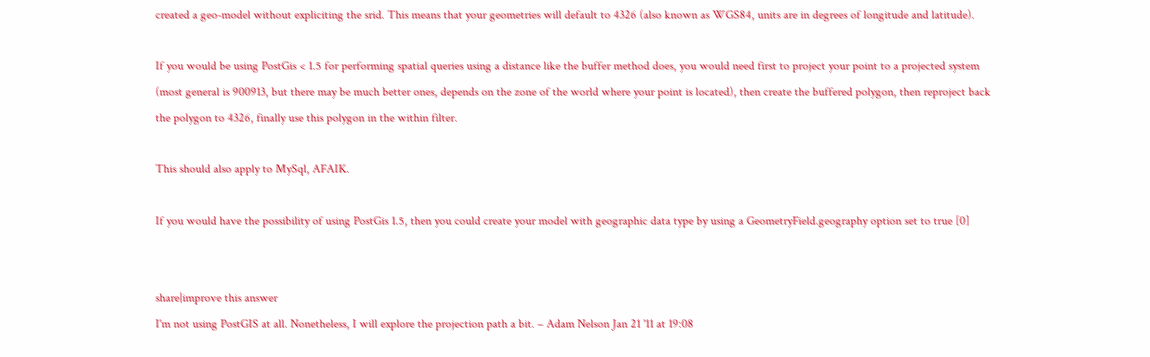created a geo-model without expliciting the srid. This means that your geometries will default to 4326 (also known as WGS84, units are in degrees of longitude and latitude).

If you would be using PostGis < 1.5 for performing spatial queries using a distance like the buffer method does, you would need first to project your point to a projected system (most general is 900913, but there may be much better ones, depends on the zone of the world where your point is located), then create the buffered polygon, then reproject back the polygon to 4326, finally use this polygon in the within filter.

This should also apply to MySql, AFAIK.

If you would have the possibility of using PostGis 1.5, then you could create your model with geographic data type by using a GeometryField.geography option set to true [0]


share|improve this answer
I'm not using PostGIS at all. Nonetheless, I will explore the projection path a bit. – Adam Nelson Jan 21 '11 at 19:08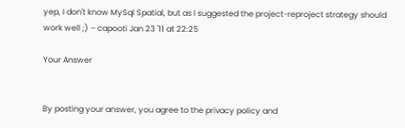yep, I don't know MySql Spatial, but as I suggested the project-reproject strategy should work well ;) – capooti Jan 23 '11 at 22:25

Your Answer


By posting your answer, you agree to the privacy policy and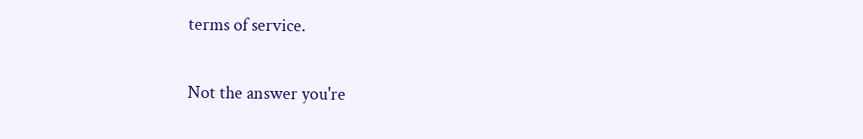terms of service.

Not the answer you're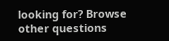looking for? Browse other questions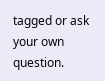tagged or ask your own question.